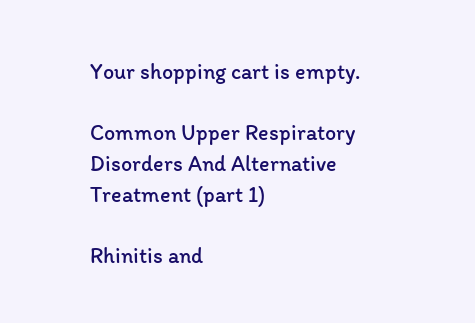Your shopping cart is empty.

Common Upper Respiratory Disorders And Alternative Treatment (part 1)

Rhinitis and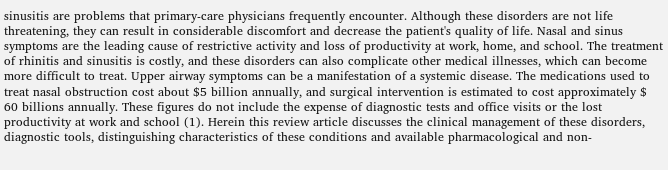sinusitis are problems that primary-care physicians frequently encounter. Although these disorders are not life threatening, they can result in considerable discomfort and decrease the patient's quality of life. Nasal and sinus symptoms are the leading cause of restrictive activity and loss of productivity at work, home, and school. The treatment of rhinitis and sinusitis is costly, and these disorders can also complicate other medical illnesses, which can become more difficult to treat. Upper airway symptoms can be a manifestation of a systemic disease. The medications used to treat nasal obstruction cost about $5 billion annually, and surgical intervention is estimated to cost approximately $ 60 billions annually. These figures do not include the expense of diagnostic tests and office visits or the lost productivity at work and school (1). Herein this review article discusses the clinical management of these disorders, diagnostic tools, distinguishing characteristics of these conditions and available pharmacological and non-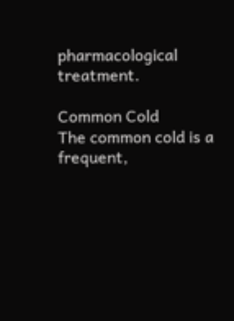pharmacological treatment.

Common Cold
The common cold is a frequent,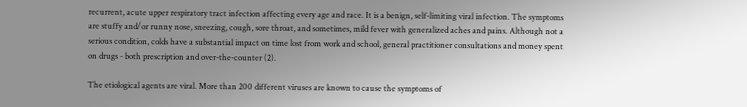recurrent, acute upper respiratory tract infection affecting every age and race. It is a benign, self-limiting viral infection. The symptoms are stuffy and/or runny nose, sneezing, cough, sore throat, and sometimes, mild fever with generalized aches and pains. Although not a serious condition, colds have a substantial impact on time lost from work and school, general practitioner consultations and money spent on drugs - both prescription and over-the-counter (2).

The etiological agents are viral. More than 200 different viruses are known to cause the symptoms of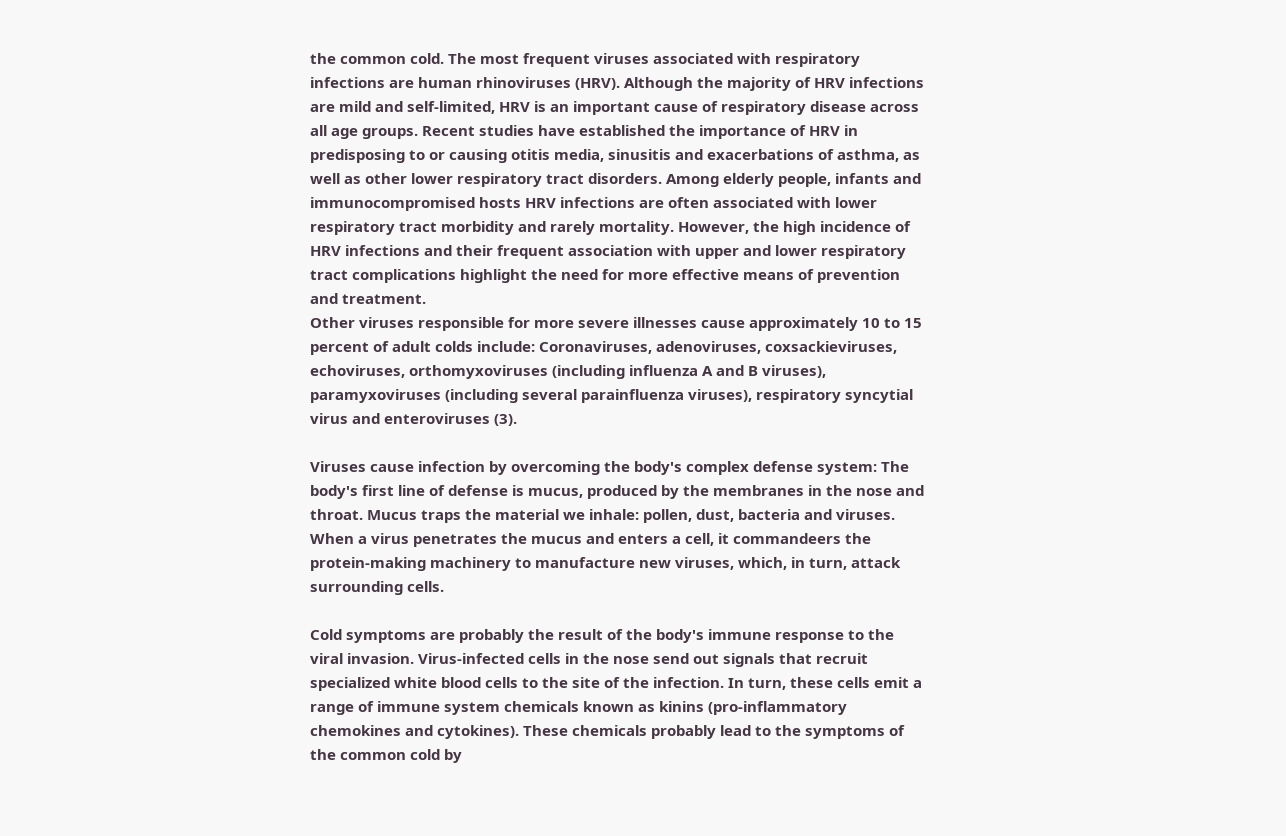the common cold. The most frequent viruses associated with respiratory infections are human rhinoviruses (HRV). Although the majority of HRV infections are mild and self-limited, HRV is an important cause of respiratory disease across all age groups. Recent studies have established the importance of HRV in predisposing to or causing otitis media, sinusitis and exacerbations of asthma, as well as other lower respiratory tract disorders. Among elderly people, infants and immunocompromised hosts HRV infections are often associated with lower respiratory tract morbidity and rarely mortality. However, the high incidence of HRV infections and their frequent association with upper and lower respiratory tract complications highlight the need for more effective means of prevention and treatment.
Other viruses responsible for more severe illnesses cause approximately 10 to 15 percent of adult colds include: Coronaviruses, adenoviruses, coxsackieviruses, echoviruses, orthomyxoviruses (including influenza A and B viruses), paramyxoviruses (including several parainfluenza viruses), respiratory syncytial virus and enteroviruses (3).

Viruses cause infection by overcoming the body's complex defense system: The body's first line of defense is mucus, produced by the membranes in the nose and throat. Mucus traps the material we inhale: pollen, dust, bacteria and viruses. When a virus penetrates the mucus and enters a cell, it commandeers the protein-making machinery to manufacture new viruses, which, in turn, attack surrounding cells.

Cold symptoms are probably the result of the body's immune response to the viral invasion. Virus-infected cells in the nose send out signals that recruit specialized white blood cells to the site of the infection. In turn, these cells emit a range of immune system chemicals known as kinins (pro-inflammatory chemokines and cytokines). These chemicals probably lead to the symptoms of the common cold by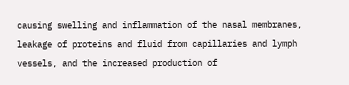causing swelling and inflammation of the nasal membranes, leakage of proteins and fluid from capillaries and lymph vessels, and the increased production of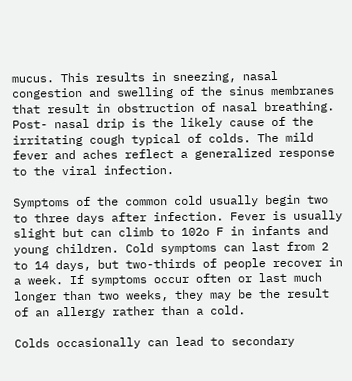mucus. This results in sneezing, nasal congestion and swelling of the sinus membranes that result in obstruction of nasal breathing. Post- nasal drip is the likely cause of the irritating cough typical of colds. The mild fever and aches reflect a generalized response to the viral infection.

Symptoms of the common cold usually begin two to three days after infection. Fever is usually slight but can climb to 102o F in infants and young children. Cold symptoms can last from 2 to 14 days, but two-thirds of people recover in a week. If symptoms occur often or last much longer than two weeks, they may be the result of an allergy rather than a cold.

Colds occasionally can lead to secondary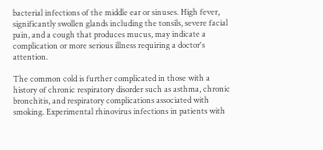bacterial infections of the middle ear or sinuses. High fever, significantly swollen glands including the tonsils, severe facial pain, and a cough that produces mucus, may indicate a complication or more serious illness requiring a doctor's attention.

The common cold is further complicated in those with a history of chronic respiratory disorder such as asthma, chronic bronchitis, and respiratory complications associated with smoking. Experimental rhinovirus infections in patients with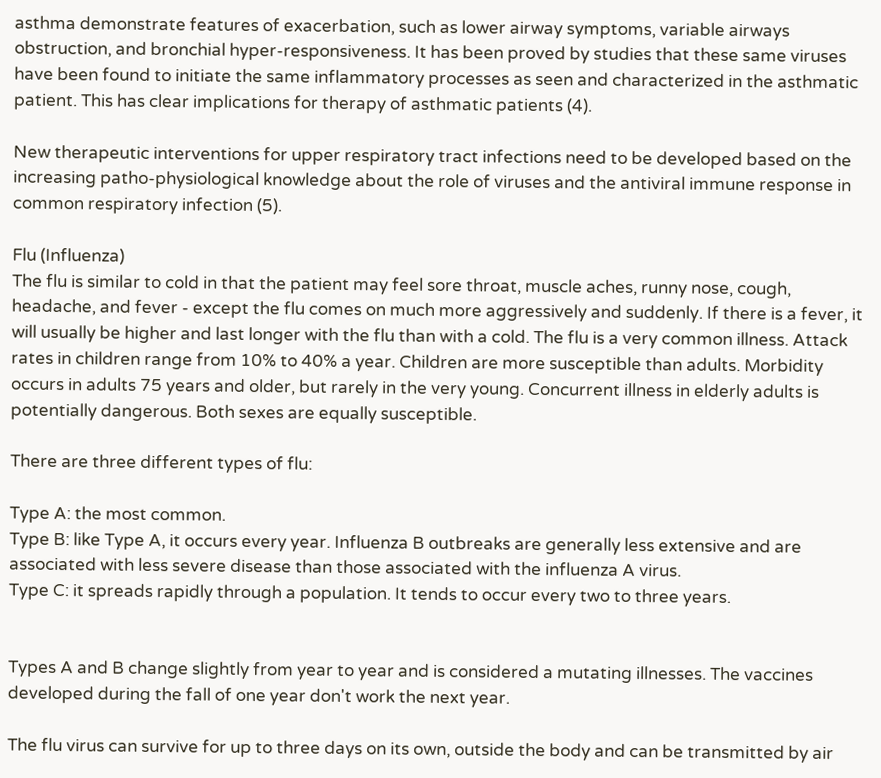asthma demonstrate features of exacerbation, such as lower airway symptoms, variable airways obstruction, and bronchial hyper-responsiveness. It has been proved by studies that these same viruses have been found to initiate the same inflammatory processes as seen and characterized in the asthmatic patient. This has clear implications for therapy of asthmatic patients (4).

New therapeutic interventions for upper respiratory tract infections need to be developed based on the increasing patho-physiological knowledge about the role of viruses and the antiviral immune response in common respiratory infection (5).

Flu (Influenza)
The flu is similar to cold in that the patient may feel sore throat, muscle aches, runny nose, cough, headache, and fever - except the flu comes on much more aggressively and suddenly. If there is a fever, it will usually be higher and last longer with the flu than with a cold. The flu is a very common illness. Attack rates in children range from 10% to 40% a year. Children are more susceptible than adults. Morbidity occurs in adults 75 years and older, but rarely in the very young. Concurrent illness in elderly adults is potentially dangerous. Both sexes are equally susceptible.

There are three different types of flu:

Type A: the most common.
Type B: like Type A, it occurs every year. Influenza B outbreaks are generally less extensive and are associated with less severe disease than those associated with the influenza A virus.
Type C: it spreads rapidly through a population. It tends to occur every two to three years.


Types A and B change slightly from year to year and is considered a mutating illnesses. The vaccines developed during the fall of one year don't work the next year.

The flu virus can survive for up to three days on its own, outside the body and can be transmitted by air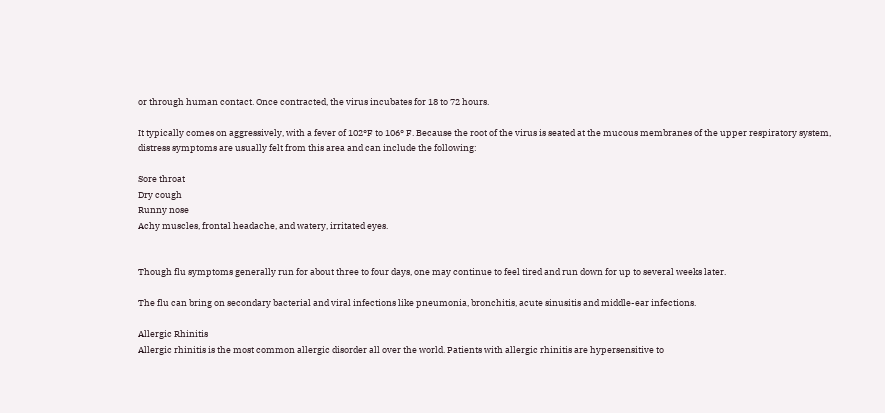or through human contact. Once contracted, the virus incubates for 18 to 72 hours.

It typically comes on aggressively, with a fever of 102°F to 106° F. Because the root of the virus is seated at the mucous membranes of the upper respiratory system, distress symptoms are usually felt from this area and can include the following:

Sore throat
Dry cough
Runny nose
Achy muscles, frontal headache, and watery, irritated eyes.


Though flu symptoms generally run for about three to four days, one may continue to feel tired and run down for up to several weeks later.

The flu can bring on secondary bacterial and viral infections like pneumonia, bronchitis, acute sinusitis and middle-ear infections.

Allergic Rhinitis
Allergic rhinitis is the most common allergic disorder all over the world. Patients with allergic rhinitis are hypersensitive to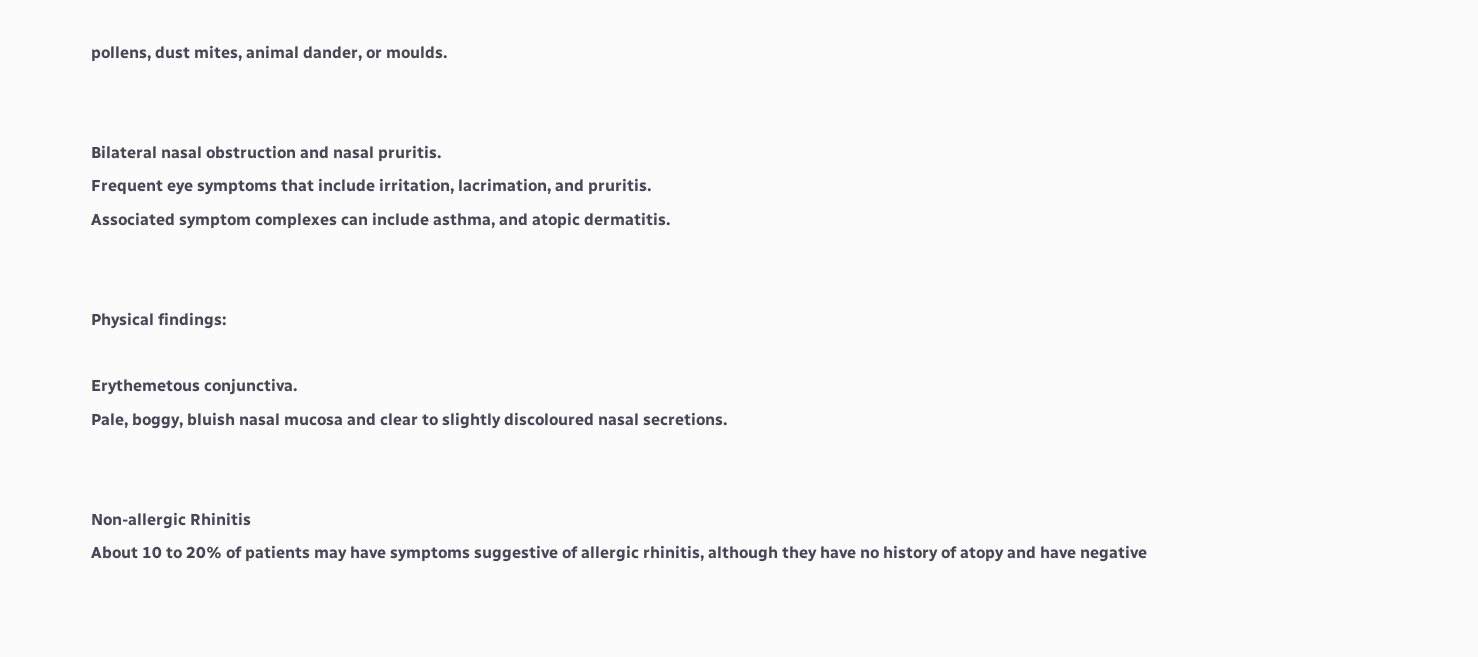pollens, dust mites, animal dander, or moulds.


Bilateral nasal obstruction and nasal pruritis.
Frequent eye symptoms that include irritation, lacrimation, and pruritis.
Associated symptom complexes can include asthma, and atopic dermatitis.


Physical findings:

Erythemetous conjunctiva.
Pale, boggy, bluish nasal mucosa and clear to slightly discoloured nasal secretions.


Non-allergic Rhinitis
About 10 to 20% of patients may have symptoms suggestive of allergic rhinitis, although they have no history of atopy and have negative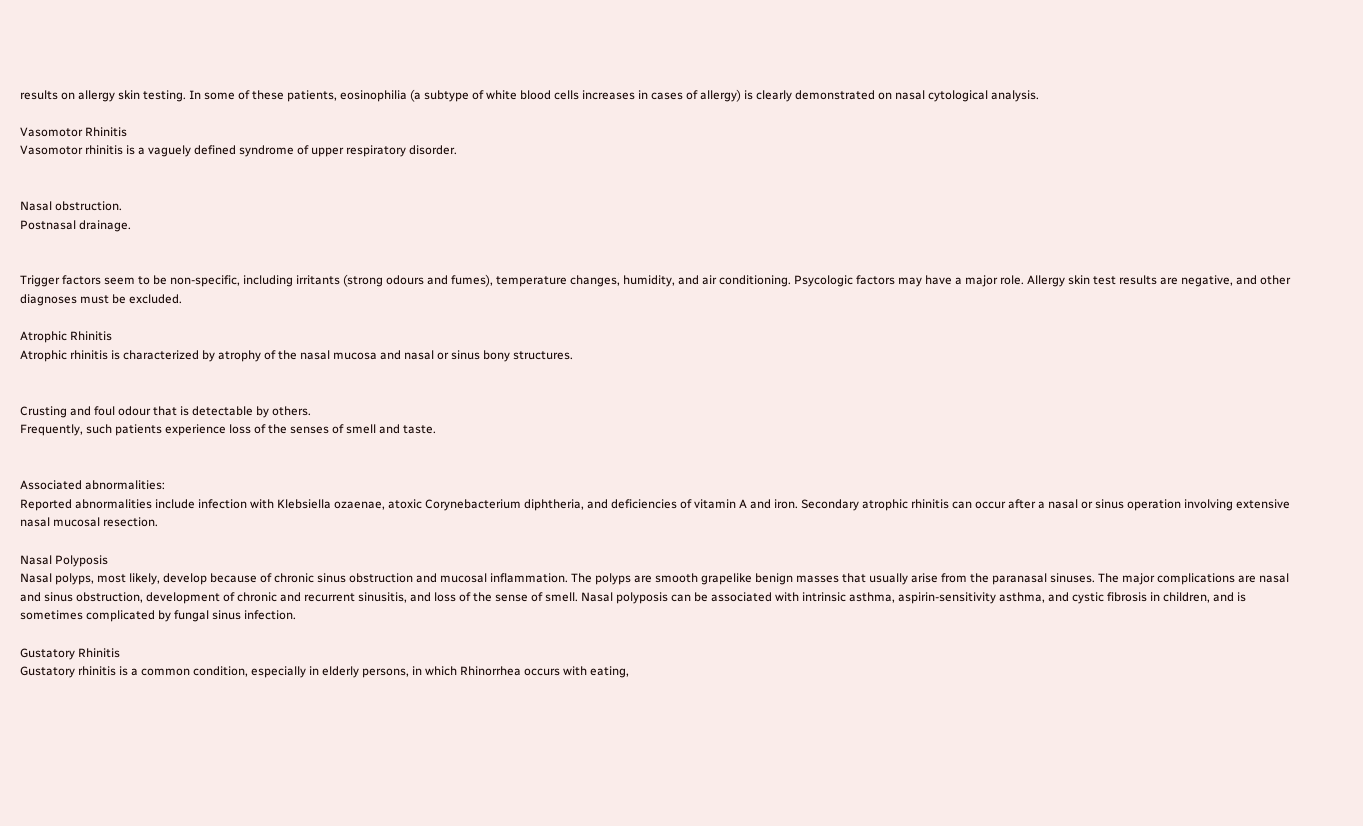results on allergy skin testing. In some of these patients, eosinophilia (a subtype of white blood cells increases in cases of allergy) is clearly demonstrated on nasal cytological analysis.

Vasomotor Rhinitis
Vasomotor rhinitis is a vaguely defined syndrome of upper respiratory disorder.


Nasal obstruction.
Postnasal drainage.


Trigger factors seem to be non-specific, including irritants (strong odours and fumes), temperature changes, humidity, and air conditioning. Psycologic factors may have a major role. Allergy skin test results are negative, and other diagnoses must be excluded.

Atrophic Rhinitis
Atrophic rhinitis is characterized by atrophy of the nasal mucosa and nasal or sinus bony structures.


Crusting and foul odour that is detectable by others.
Frequently, such patients experience loss of the senses of smell and taste.


Associated abnormalities:
Reported abnormalities include infection with Klebsiella ozaenae, atoxic Corynebacterium diphtheria, and deficiencies of vitamin A and iron. Secondary atrophic rhinitis can occur after a nasal or sinus operation involving extensive nasal mucosal resection.

Nasal Polyposis
Nasal polyps, most likely, develop because of chronic sinus obstruction and mucosal inflammation. The polyps are smooth grapelike benign masses that usually arise from the paranasal sinuses. The major complications are nasal and sinus obstruction, development of chronic and recurrent sinusitis, and loss of the sense of smell. Nasal polyposis can be associated with intrinsic asthma, aspirin-sensitivity asthma, and cystic fibrosis in children, and is sometimes complicated by fungal sinus infection.

Gustatory Rhinitis
Gustatory rhinitis is a common condition, especially in elderly persons, in which Rhinorrhea occurs with eating,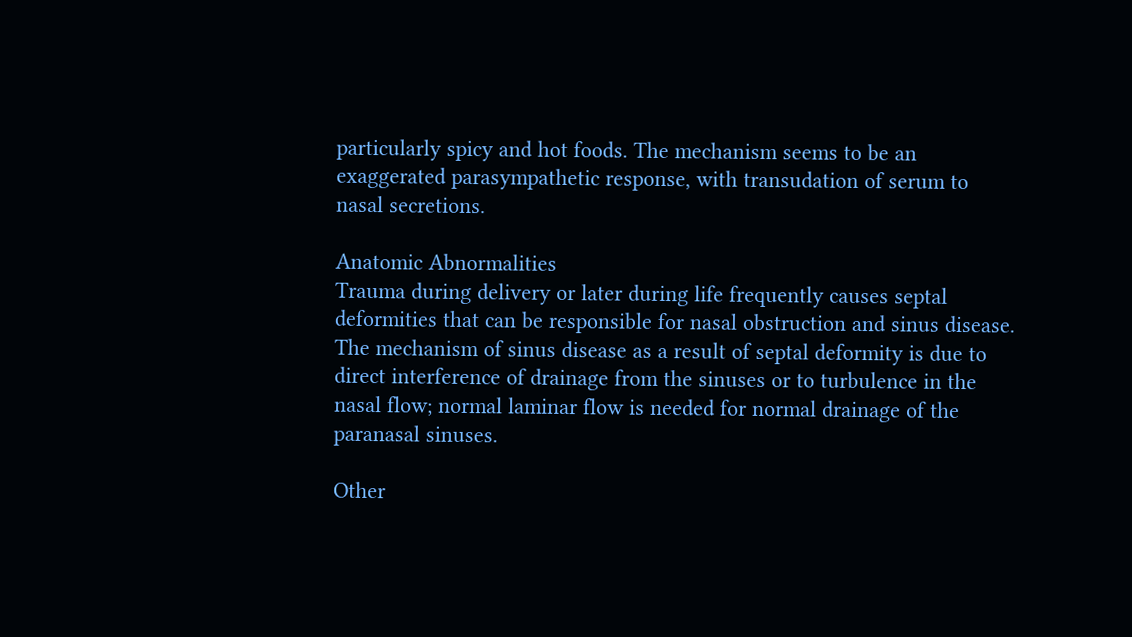particularly spicy and hot foods. The mechanism seems to be an exaggerated parasympathetic response, with transudation of serum to nasal secretions.

Anatomic Abnormalities
Trauma during delivery or later during life frequently causes septal deformities that can be responsible for nasal obstruction and sinus disease. The mechanism of sinus disease as a result of septal deformity is due to direct interference of drainage from the sinuses or to turbulence in the nasal flow; normal laminar flow is needed for normal drainage of the paranasal sinuses.

Other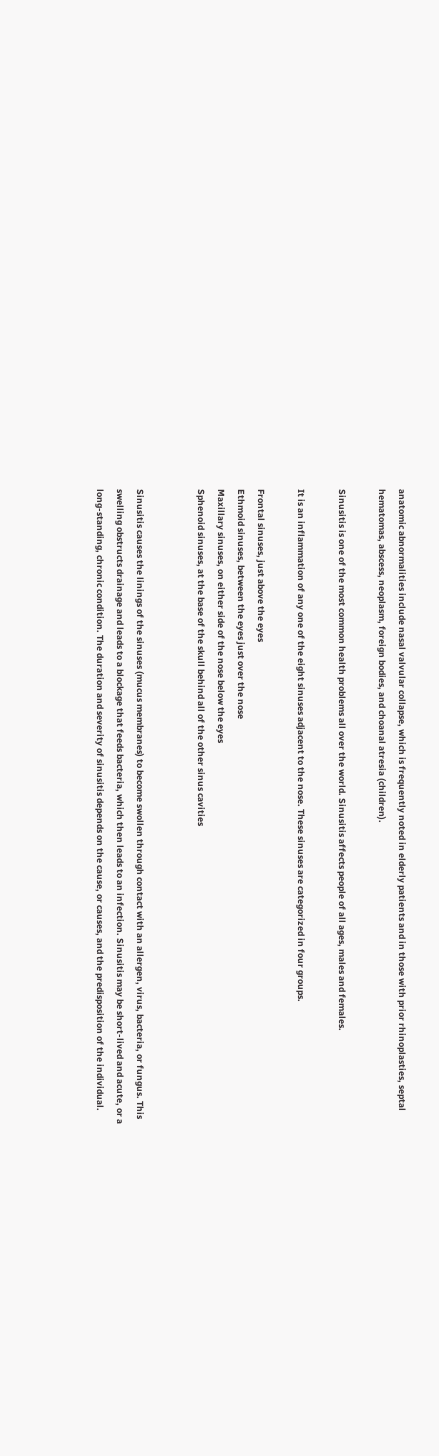anatomic abnormalities include nasal valvular collapse, which is frequently noted in elderly patients and in those with prior rhinoplasties, septal hematomas, abscess, neoplasm, foreign bodies, and choanal atresia (children).

Sinusitis is one of the most common health problems all over the world. Sinusitis affects people of all ages, males and females.

It is an inflammation of any one of the eight sinuses adjacent to the nose. These sinuses are categorized in four groups.

Frontal sinuses, just above the eyes
Ethmoid sinuses, between the eyes just over the nose
Maxillary sinuses, on either side of the nose below the eyes
Sphenoid sinuses, at the base of the skull behind all of the other sinus cavities


Sinusitis causes the linings of the sinuses (mucus membranes) to become swollen through contact with an allergen, virus, bacteria, or fungus. This swelling obstructs drainage and leads to a blockage that feeds bacteria, which then leads to an infection. Sinusitis may be short-lived and acute, or a long-standing, chronic condition. The duration and severity of sinusitis depends on the cause, or causes, and the predisposition of the individual.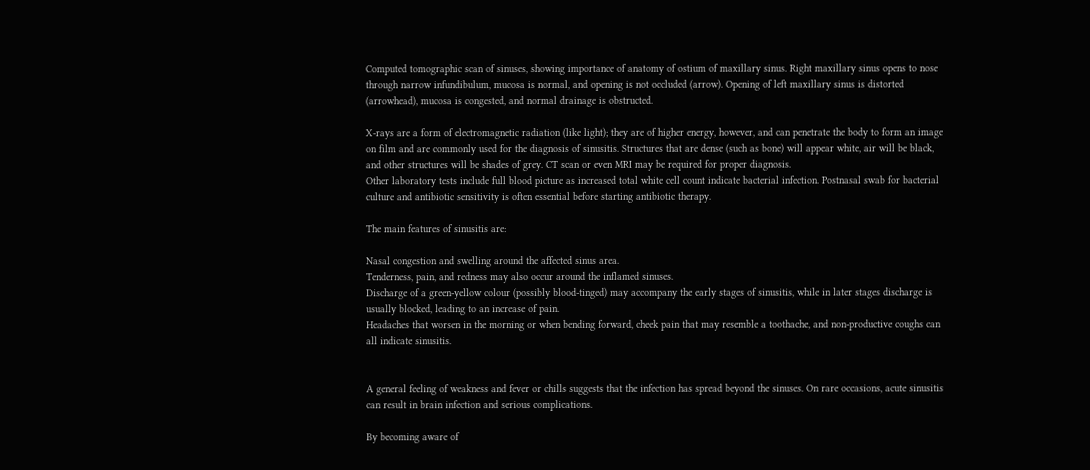Computed tomographic scan of sinuses, showing importance of anatomy of ostium of maxillary sinus. Right maxillary sinus opens to nose through narrow infundibulum, mucosa is normal, and opening is not occluded (arrow). Opening of left maxillary sinus is distorted (arrowhead), mucosa is congested, and normal drainage is obstructed.

X-rays are a form of electromagnetic radiation (like light); they are of higher energy, however, and can penetrate the body to form an image on film and are commonly used for the diagnosis of sinusitis. Structures that are dense (such as bone) will appear white, air will be black, and other structures will be shades of grey. CT scan or even MRI may be required for proper diagnosis.
Other laboratory tests include full blood picture as increased total white cell count indicate bacterial infection. Postnasal swab for bacterial culture and antibiotic sensitivity is often essential before starting antibiotic therapy.

The main features of sinusitis are:

Nasal congestion and swelling around the affected sinus area.
Tenderness, pain, and redness may also occur around the inflamed sinuses.
Discharge of a green-yellow colour (possibly blood-tinged) may accompany the early stages of sinusitis, while in later stages discharge is usually blocked, leading to an increase of pain.
Headaches that worsen in the morning or when bending forward, cheek pain that may resemble a toothache, and non-productive coughs can all indicate sinusitis.


A general feeling of weakness and fever or chills suggests that the infection has spread beyond the sinuses. On rare occasions, acute sinusitis can result in brain infection and serious complications.

By becoming aware of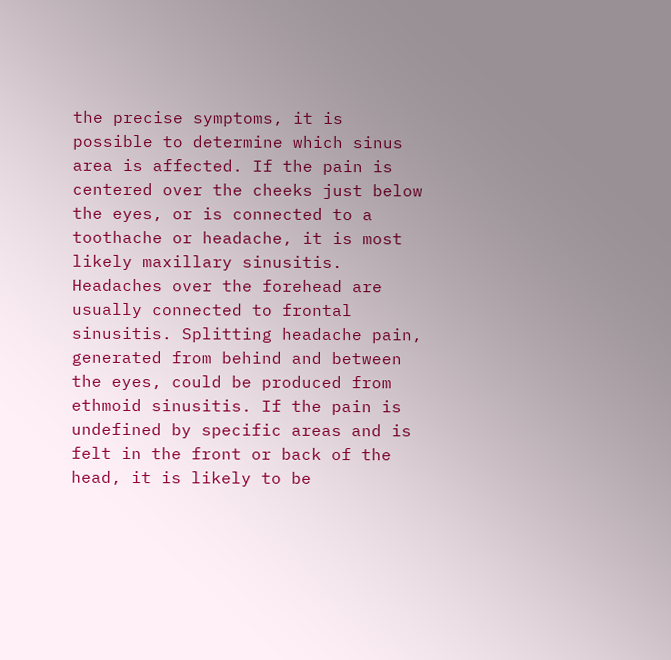the precise symptoms, it is possible to determine which sinus area is affected. If the pain is centered over the cheeks just below the eyes, or is connected to a toothache or headache, it is most likely maxillary sinusitis. Headaches over the forehead are usually connected to frontal sinusitis. Splitting headache pain, generated from behind and between the eyes, could be produced from ethmoid sinusitis. If the pain is undefined by specific areas and is felt in the front or back of the head, it is likely to be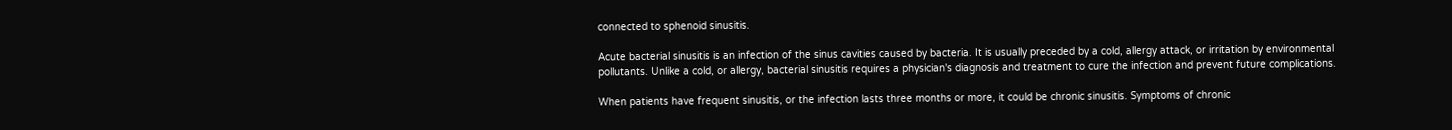connected to sphenoid sinusitis.

Acute bacterial sinusitis is an infection of the sinus cavities caused by bacteria. It is usually preceded by a cold, allergy attack, or irritation by environmental pollutants. Unlike a cold, or allergy, bacterial sinusitis requires a physician's diagnosis and treatment to cure the infection and prevent future complications.

When patients have frequent sinusitis, or the infection lasts three months or more, it could be chronic sinusitis. Symptoms of chronic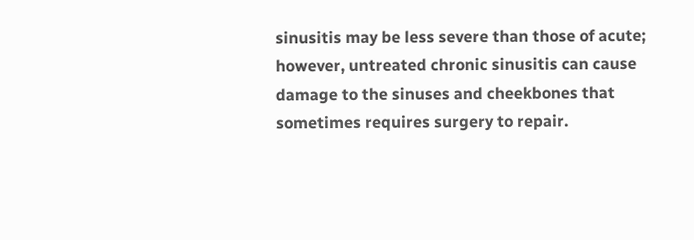sinusitis may be less severe than those of acute; however, untreated chronic sinusitis can cause damage to the sinuses and cheekbones that sometimes requires surgery to repair.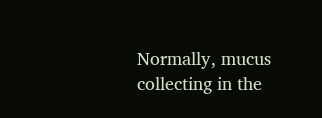Normally, mucus collecting in the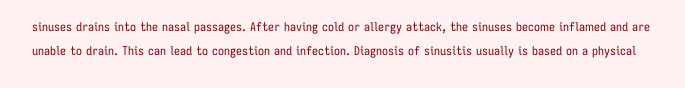sinuses drains into the nasal passages. After having cold or allergy attack, the sinuses become inflamed and are unable to drain. This can lead to congestion and infection. Diagnosis of sinusitis usually is based on a physical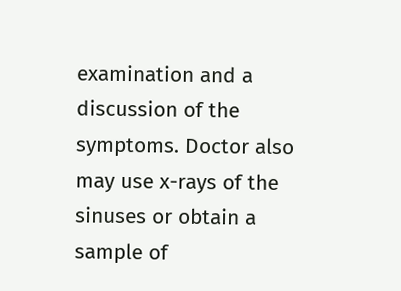examination and a discussion of the symptoms. Doctor also may use x-rays of the sinuses or obtain a sample of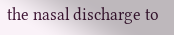the nasal discharge to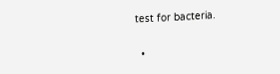test for bacteria.

  •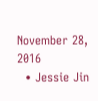November 28, 2016
  • Jessie Jin